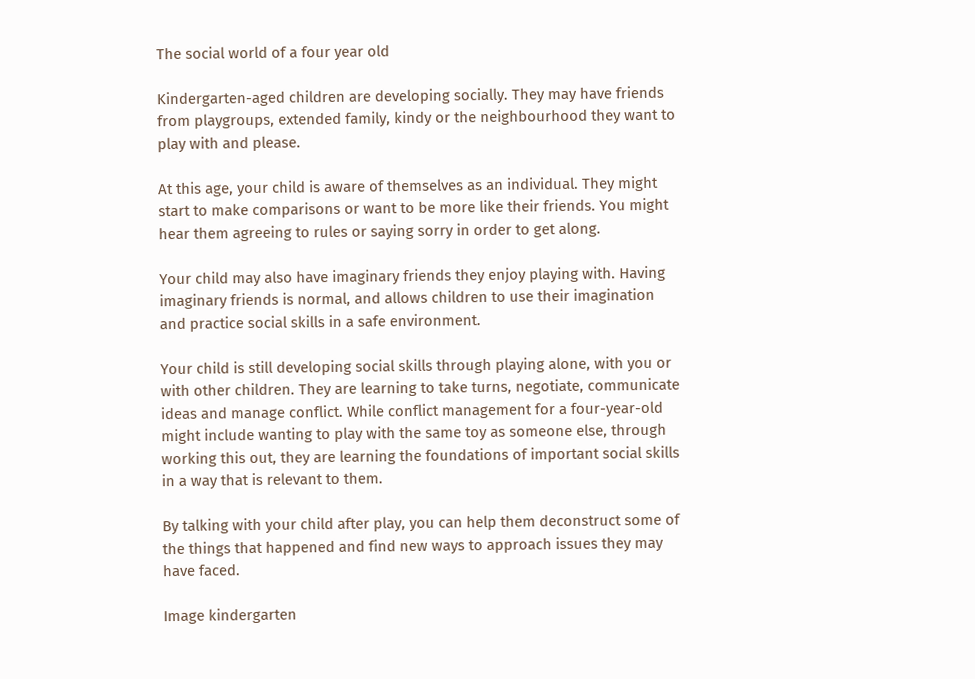The social world of a four year old

Kindergarten-aged children are developing socially. They may have friends from playgroups, extended family, kindy or the neighbourhood they want to play with and please.

At this age, your child is aware of themselves as an individual. They might start to make comparisons or want to be more like their friends. You might hear them agreeing to rules or saying sorry in order to get along.

Your child may also have imaginary friends they enjoy playing with. Having imaginary friends is normal, and allows children to use their imagination and practice social skills in a safe environment.

Your child is still developing social skills through playing alone, with you or with other children. They are learning to take turns, negotiate, communicate ideas and manage conflict. While conflict management for a four-year-old might include wanting to play with the same toy as someone else, through working this out, they are learning the foundations of important social skills in a way that is relevant to them.

By talking with your child after play, you can help them deconstruct some of the things that happened and find new ways to approach issues they may have faced.

Image kindergarten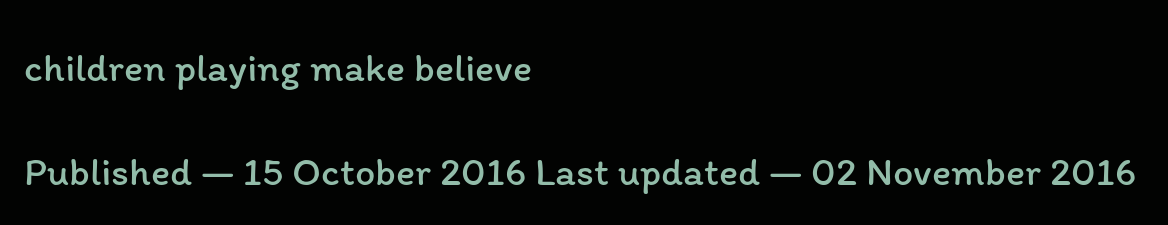children playing make believe

Published — 15 October 2016 Last updated — 02 November 2016